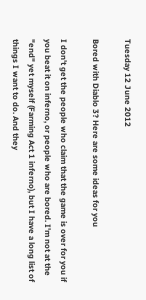Tuesday 12 June 2012

Bored with Diablo 3? Here are some ideas for you

I don't get the people who claim that the game is over for you if you beat it on inferno, or people who are bored. I'm not at the "end" yet myself (Farming Act 1 inferno), but I have a long list of things I want to do. And they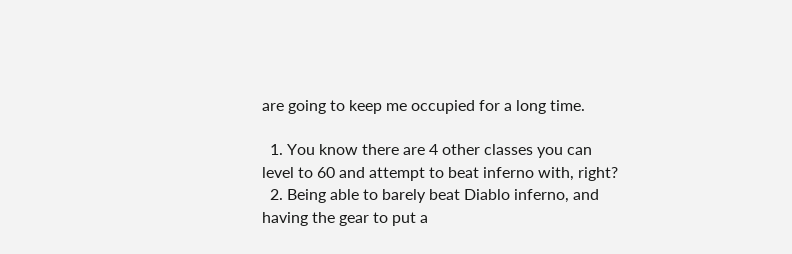are going to keep me occupied for a long time.

  1. You know there are 4 other classes you can level to 60 and attempt to beat inferno with, right?
  2. Being able to barely beat Diablo inferno, and having the gear to put a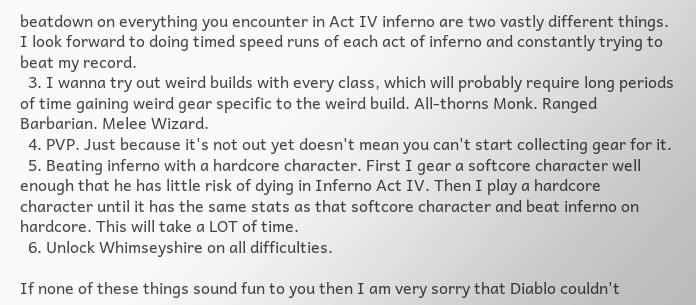beatdown on everything you encounter in Act IV inferno are two vastly different things. I look forward to doing timed speed runs of each act of inferno and constantly trying to beat my record.
  3. I wanna try out weird builds with every class, which will probably require long periods of time gaining weird gear specific to the weird build. All-thorns Monk. Ranged Barbarian. Melee Wizard.
  4. PVP. Just because it's not out yet doesn't mean you can't start collecting gear for it.
  5. Beating inferno with a hardcore character. First I gear a softcore character well enough that he has little risk of dying in Inferno Act IV. Then I play a hardcore character until it has the same stats as that softcore character and beat inferno on hardcore. This will take a LOT of time.
  6. Unlock Whimseyshire on all difficulties.

If none of these things sound fun to you then I am very sorry that Diablo couldn't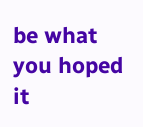be what you hoped it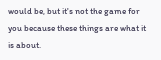would be, but it's not the game for you because these things are what it is about.